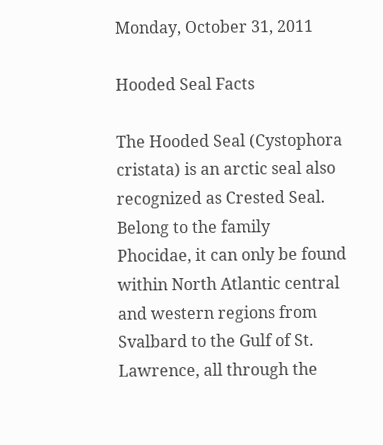Monday, October 31, 2011

Hooded Seal Facts

The Hooded Seal (Cystophora cristata) is an arctic seal also recognized as Crested Seal. Belong to the family Phocidae, it can only be found within North Atlantic central and western regions from Svalbard to the Gulf of St. Lawrence, all through the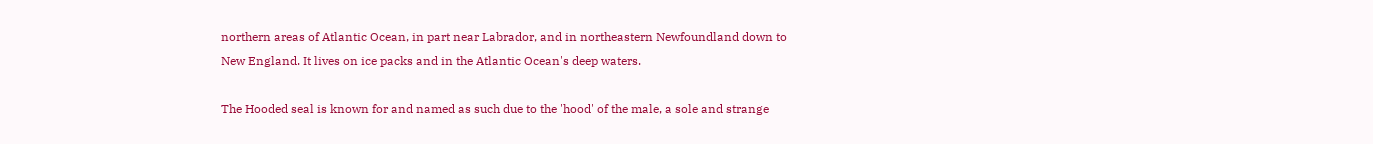northern areas of Atlantic Ocean, in part near Labrador, and in northeastern Newfoundland down to New England. It lives on ice packs and in the Atlantic Ocean's deep waters.

The Hooded seal is known for and named as such due to the 'hood' of the male, a sole and strange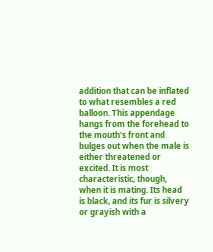addition that can be inflated to what resembles a red balloon. This appendage hangs from the forehead to the mouth's front and bulges out when the male is either threatened or excited. It is most characteristic, though, when it is mating. Its head is black, and its fur is silvery or grayish with a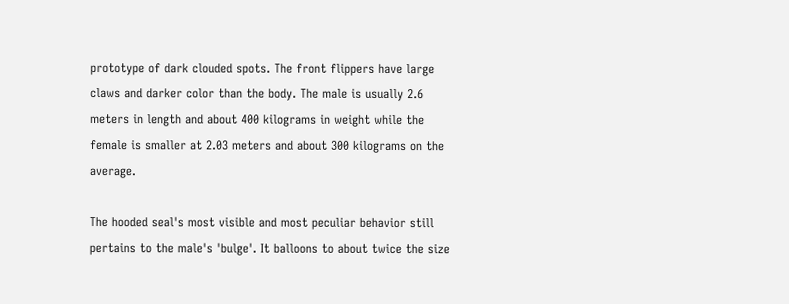prototype of dark clouded spots. The front flippers have large claws and darker color than the body. The male is usually 2.6 meters in length and about 400 kilograms in weight while the female is smaller at 2.03 meters and about 300 kilograms on the average.

The hooded seal's most visible and most peculiar behavior still pertains to the male's 'bulge'. It balloons to about twice the size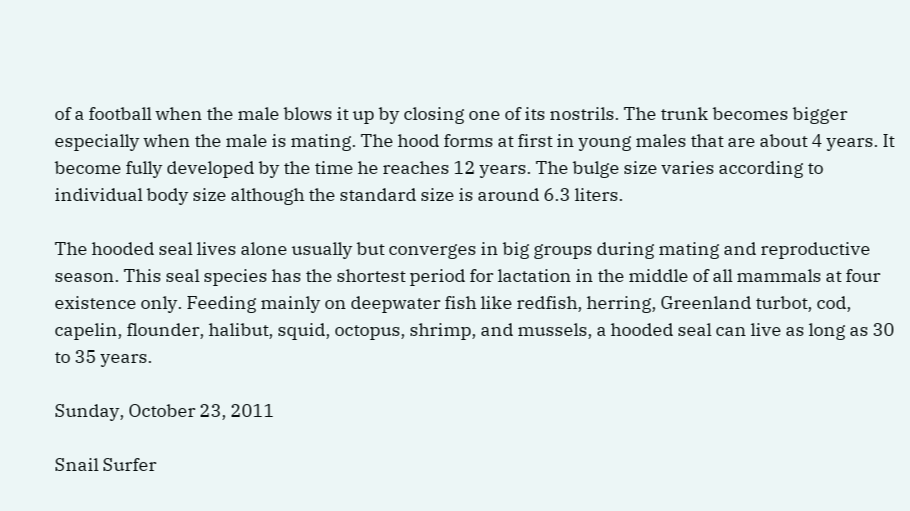of a football when the male blows it up by closing one of its nostrils. The trunk becomes bigger especially when the male is mating. The hood forms at first in young males that are about 4 years. It become fully developed by the time he reaches 12 years. The bulge size varies according to individual body size although the standard size is around 6.3 liters.

The hooded seal lives alone usually but converges in big groups during mating and reproductive season. This seal species has the shortest period for lactation in the middle of all mammals at four existence only. Feeding mainly on deepwater fish like redfish, herring, Greenland turbot, cod, capelin, flounder, halibut, squid, octopus, shrimp, and mussels, a hooded seal can live as long as 30 to 35 years.

Sunday, October 23, 2011

Snail Surfer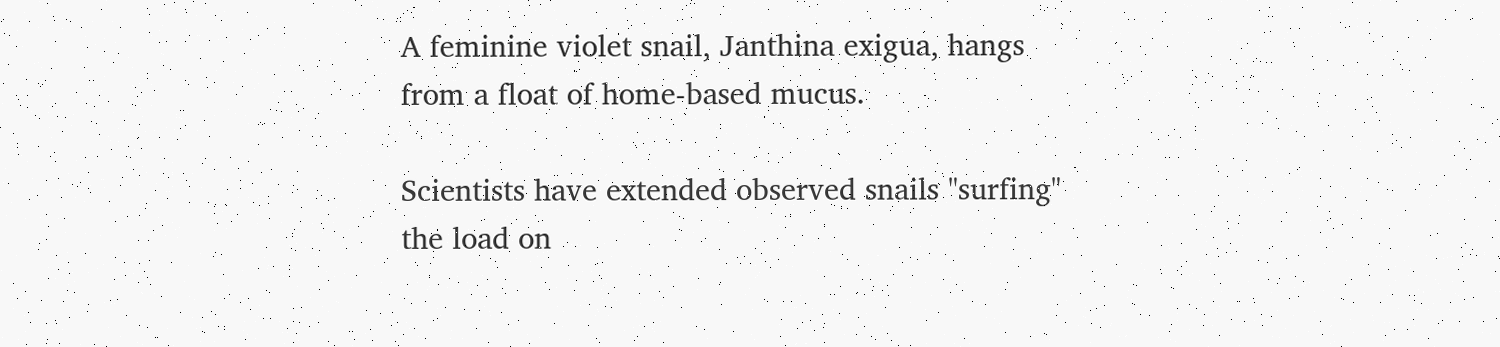A feminine violet snail, Janthina exigua, hangs from a float of home-based mucus.

Scientists have extended observed snails "surfing" the load on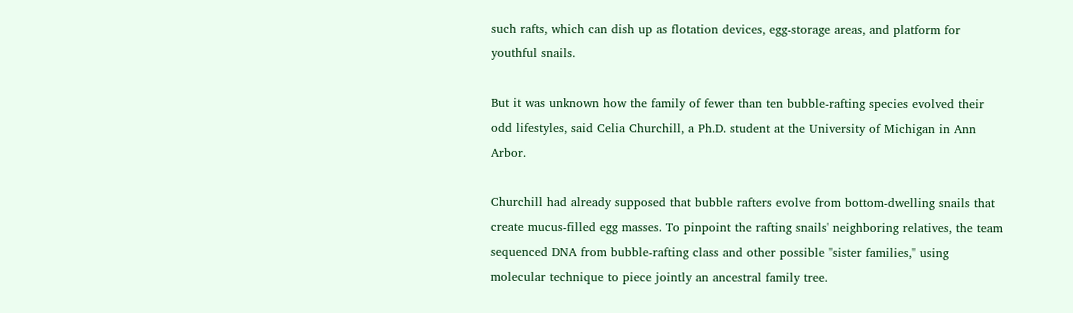such rafts, which can dish up as flotation devices, egg-storage areas, and platform for youthful snails.

But it was unknown how the family of fewer than ten bubble-rafting species evolved their odd lifestyles, said Celia Churchill, a Ph.D. student at the University of Michigan in Ann Arbor.

Churchill had already supposed that bubble rafters evolve from bottom-dwelling snails that create mucus-filled egg masses. To pinpoint the rafting snails' neighboring relatives, the team sequenced DNA from bubble-rafting class and other possible "sister families," using molecular technique to piece jointly an ancestral family tree.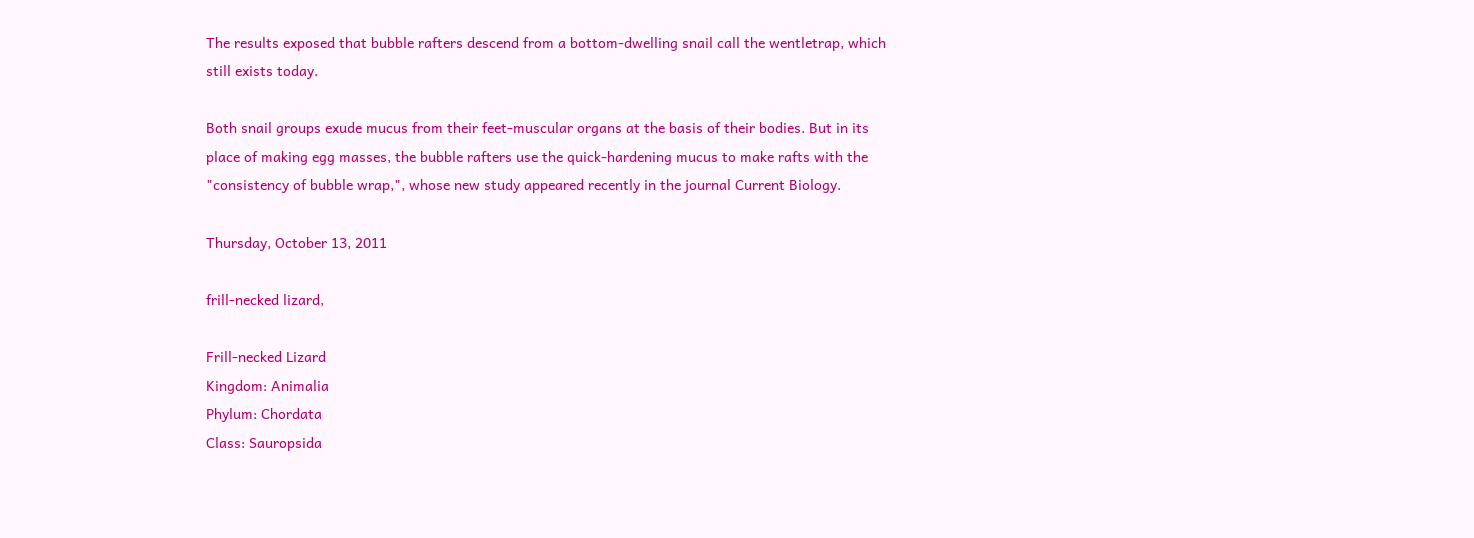The results exposed that bubble rafters descend from a bottom-dwelling snail call the wentletrap, which still exists today.

Both snail groups exude mucus from their feet-muscular organs at the basis of their bodies. But in its place of making egg masses, the bubble rafters use the quick-hardening mucus to make rafts with the "consistency of bubble wrap,", whose new study appeared recently in the journal Current Biology.

Thursday, October 13, 2011

frill-necked lizard,

Frill-necked Lizard
Kingdom: Animalia
Phylum: Chordata
Class: Sauropsida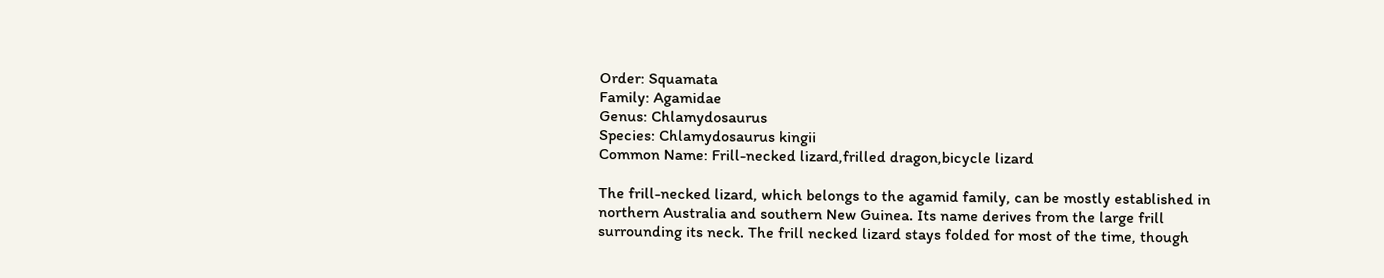Order: Squamata
Family: Agamidae
Genus: Chlamydosaurus
Species: Chlamydosaurus kingii
Common Name: Frill-necked lizard,frilled dragon,bicycle lizard

The frill-necked lizard, which belongs to the agamid family, can be mostly established in northern Australia and southern New Guinea. Its name derives from the large frill surrounding its neck. The frill necked lizard stays folded for most of the time, though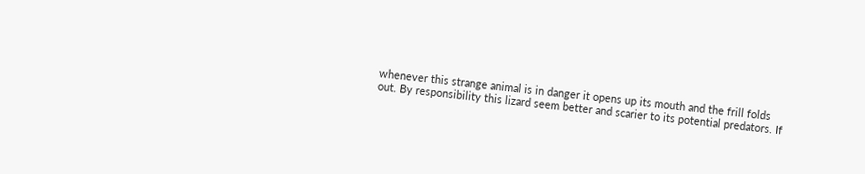whenever this strange animal is in danger it opens up its mouth and the frill folds out. By responsibility this lizard seem better and scarier to its potential predators. If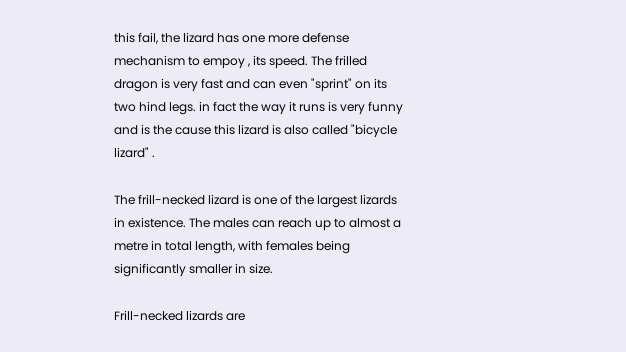this fail, the lizard has one more defense mechanism to empoy , its speed. The frilled dragon is very fast and can even "sprint" on its two hind legs. in fact the way it runs is very funny and is the cause this lizard is also called "bicycle lizard" .

The frill-necked lizard is one of the largest lizards in existence. The males can reach up to almost a metre in total length, with females being significantly smaller in size.

Frill-necked lizards are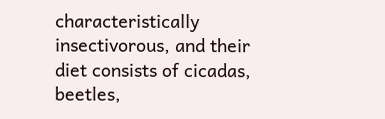characteristically insectivorous, and their diet consists of cicadas, beetles,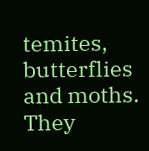temites, butterflies and moths. They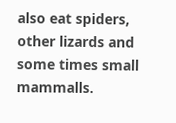also eat spiders, other lizards and some times small mammalls.